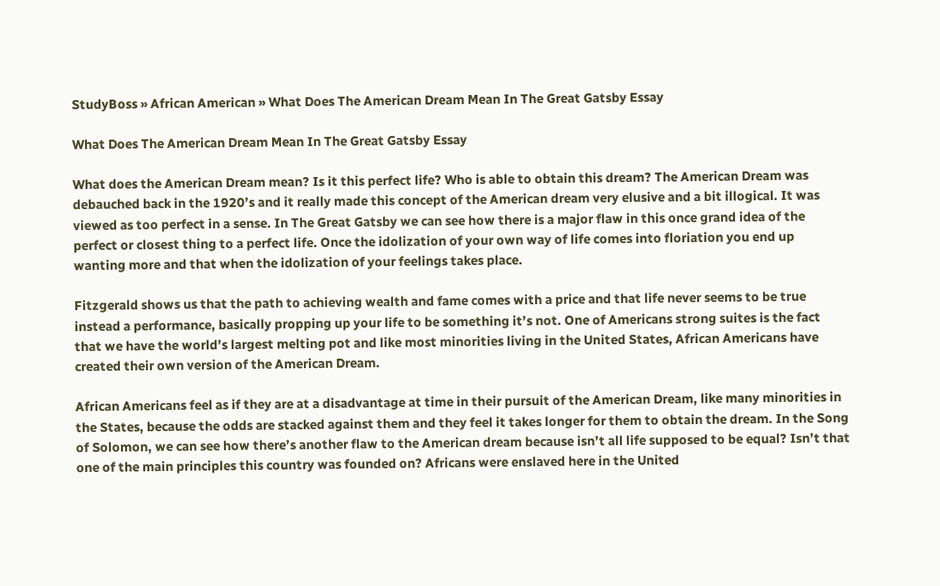StudyBoss » African American » What Does The American Dream Mean In The Great Gatsby Essay

What Does The American Dream Mean In The Great Gatsby Essay

What does the American Dream mean? Is it this perfect life? Who is able to obtain this dream? The American Dream was debauched back in the 1920’s and it really made this concept of the American dream very elusive and a bit illogical. It was viewed as too perfect in a sense. In The Great Gatsby we can see how there is a major flaw in this once grand idea of the perfect or closest thing to a perfect life. Once the idolization of your own way of life comes into floriation you end up wanting more and that when the idolization of your feelings takes place.

Fitzgerald shows us that the path to achieving wealth and fame comes with a price and that life never seems to be true instead a performance, basically propping up your life to be something it’s not. One of Americans strong suites is the fact that we have the world’s largest melting pot and like most minorities living in the United States, African Americans have created their own version of the American Dream.

African Americans feel as if they are at a disadvantage at time in their pursuit of the American Dream, like many minorities in the States, because the odds are stacked against them and they feel it takes longer for them to obtain the dream. In the Song of Solomon, we can see how there’s another flaw to the American dream because isn’t all life supposed to be equal? Isn’t that one of the main principles this country was founded on? Africans were enslaved here in the United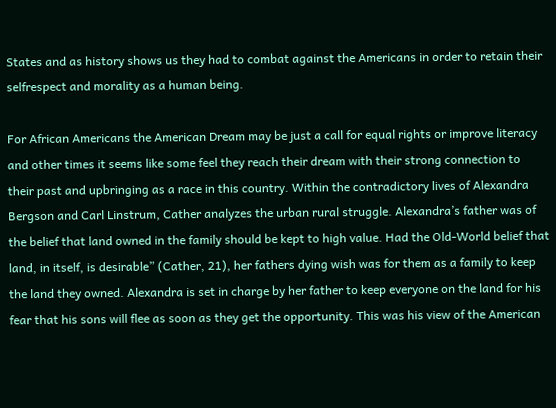States and as history shows us they had to combat against the Americans in order to retain their selfrespect and morality as a human being.

For African Americans the American Dream may be just a call for equal rights or improve literacy and other times it seems like some feel they reach their dream with their strong connection to their past and upbringing as a race in this country. Within the contradictory lives of Alexandra Bergson and Carl Linstrum, Cather analyzes the urban rural struggle. Alexandra’s father was of the belief that land owned in the family should be kept to high value. Had the Old-World belief that land, in itself, is desirable” (Cather, 21), her fathers dying wish was for them as a family to keep the land they owned. Alexandra is set in charge by her father to keep everyone on the land for his fear that his sons will flee as soon as they get the opportunity. This was his view of the American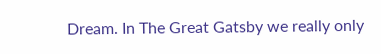Dream. In The Great Gatsby we really only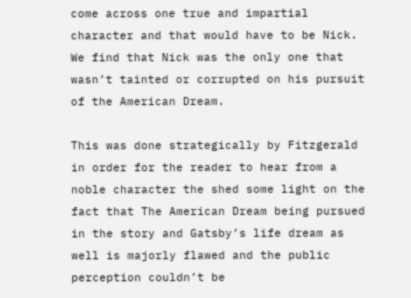come across one true and impartial character and that would have to be Nick. We find that Nick was the only one that wasn’t tainted or corrupted on his pursuit of the American Dream.

This was done strategically by Fitzgerald in order for the reader to hear from a noble character the shed some light on the fact that The American Dream being pursued in the story and Gatsby’s life dream as well is majorly flawed and the public perception couldn’t be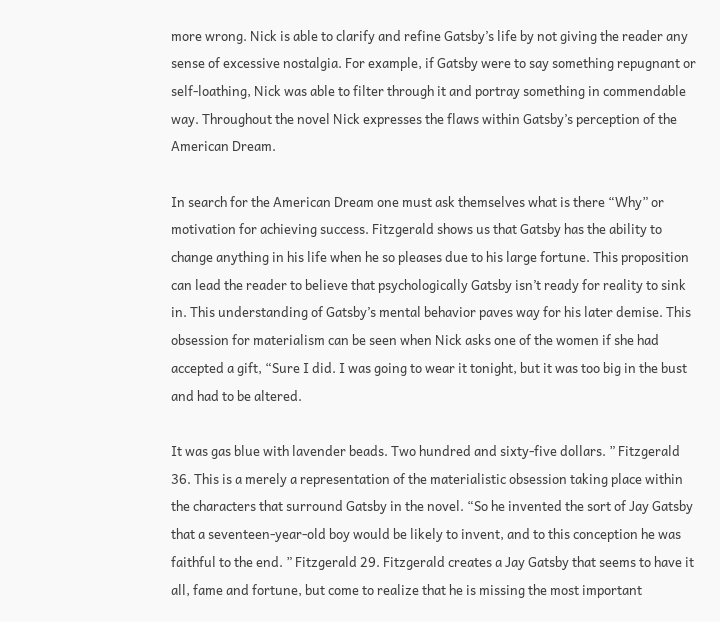more wrong. Nick is able to clarify and refine Gatsby’s life by not giving the reader any sense of excessive nostalgia. For example, if Gatsby were to say something repugnant or self-loathing, Nick was able to filter through it and portray something in commendable way. Throughout the novel Nick expresses the flaws within Gatsby’s perception of the American Dream.

In search for the American Dream one must ask themselves what is there “Why” or motivation for achieving success. Fitzgerald shows us that Gatsby has the ability to change anything in his life when he so pleases due to his large fortune. This proposition can lead the reader to believe that psychologically Gatsby isn’t ready for reality to sink in. This understanding of Gatsby’s mental behavior paves way for his later demise. This obsession for materialism can be seen when Nick asks one of the women if she had accepted a gift, “Sure I did. I was going to wear it tonight, but it was too big in the bust and had to be altered.

It was gas blue with lavender beads. Two hundred and sixty-five dollars. ” Fitzgerald 36. This is a merely a representation of the materialistic obsession taking place within the characters that surround Gatsby in the novel. “So he invented the sort of Jay Gatsby that a seventeen-year-old boy would be likely to invent, and to this conception he was faithful to the end. ” Fitzgerald 29. Fitzgerald creates a Jay Gatsby that seems to have it all, fame and fortune, but come to realize that he is missing the most important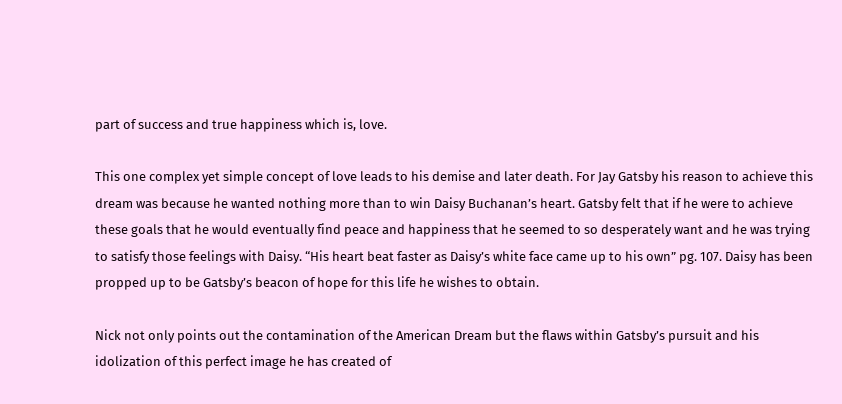part of success and true happiness which is, love.

This one complex yet simple concept of love leads to his demise and later death. For Jay Gatsby his reason to achieve this dream was because he wanted nothing more than to win Daisy Buchanan’s heart. Gatsby felt that if he were to achieve these goals that he would eventually find peace and happiness that he seemed to so desperately want and he was trying to satisfy those feelings with Daisy. “His heart beat faster as Daisy’s white face came up to his own” pg. 107. Daisy has been propped up to be Gatsby’s beacon of hope for this life he wishes to obtain.

Nick not only points out the contamination of the American Dream but the flaws within Gatsby’s pursuit and his idolization of this perfect image he has created of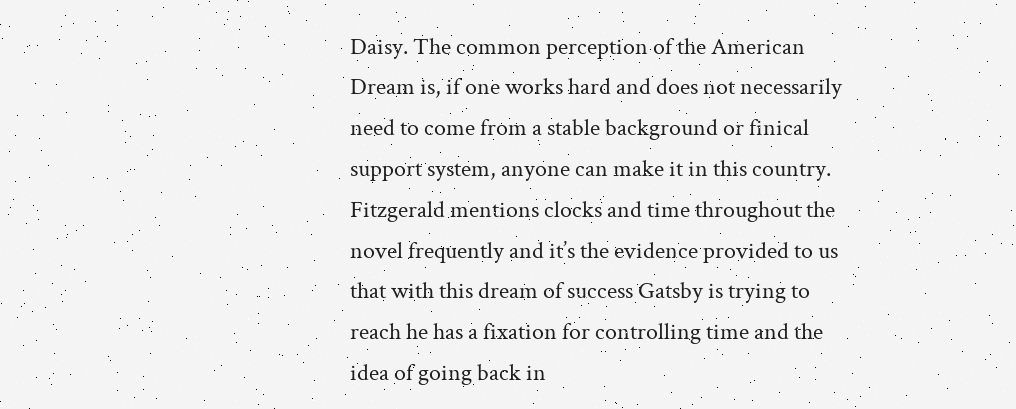Daisy. The common perception of the American Dream is, if one works hard and does not necessarily need to come from a stable background or finical support system, anyone can make it in this country. Fitzgerald mentions clocks and time throughout the novel frequently and it’s the evidence provided to us that with this dream of success Gatsby is trying to reach he has a fixation for controlling time and the idea of going back in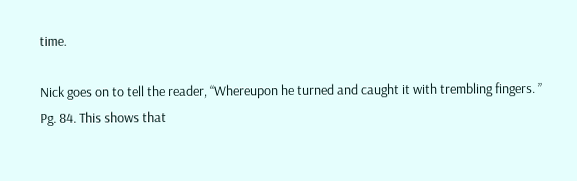time.

Nick goes on to tell the reader, “Whereupon he turned and caught it with trembling fingers. ” Pg. 84. This shows that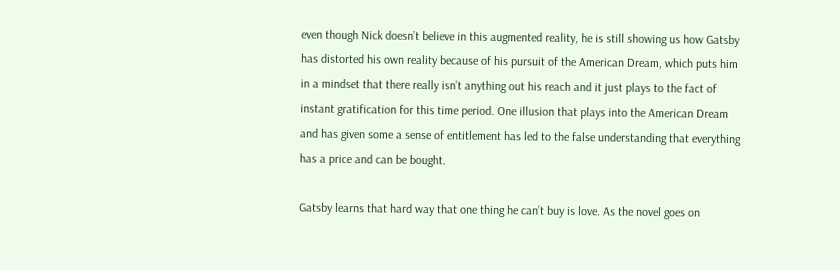even though Nick doesn’t believe in this augmented reality, he is still showing us how Gatsby has distorted his own reality because of his pursuit of the American Dream, which puts him in a mindset that there really isn’t anything out his reach and it just plays to the fact of instant gratification for this time period. One illusion that plays into the American Dream and has given some a sense of entitlement has led to the false understanding that everything has a price and can be bought.

Gatsby learns that hard way that one thing he can’t buy is love. As the novel goes on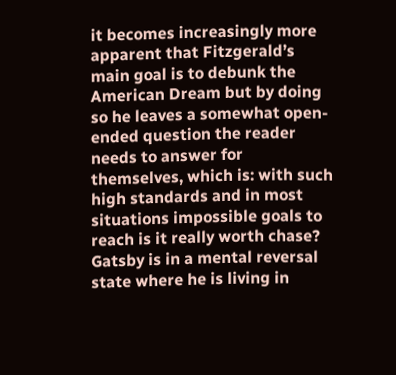it becomes increasingly more apparent that Fitzgerald’s main goal is to debunk the American Dream but by doing so he leaves a somewhat open-ended question the reader needs to answer for themselves, which is: with such high standards and in most situations impossible goals to reach is it really worth chase? Gatsby is in a mental reversal state where he is living in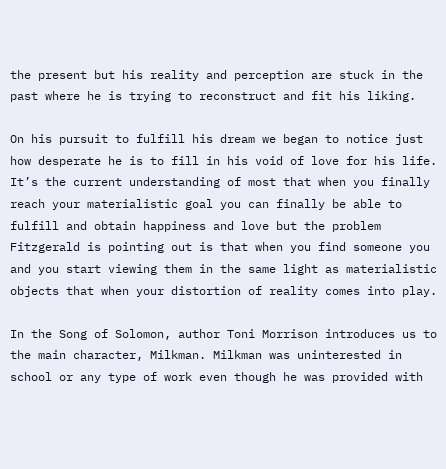the present but his reality and perception are stuck in the past where he is trying to reconstruct and fit his liking.

On his pursuit to fulfill his dream we began to notice just how desperate he is to fill in his void of love for his life. It’s the current understanding of most that when you finally reach your materialistic goal you can finally be able to fulfill and obtain happiness and love but the problem Fitzgerald is pointing out is that when you find someone you and you start viewing them in the same light as materialistic objects that when your distortion of reality comes into play.

In the Song of Solomon, author Toni Morrison introduces us to the main character, Milkman. Milkman was uninterested in school or any type of work even though he was provided with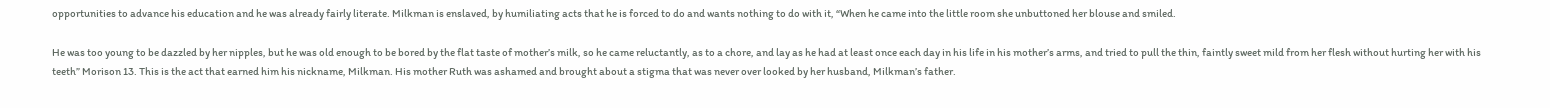opportunities to advance his education and he was already fairly literate. Milkman is enslaved, by humiliating acts that he is forced to do and wants nothing to do with it, “When he came into the little room she unbuttoned her blouse and smiled.

He was too young to be dazzled by her nipples, but he was old enough to be bored by the flat taste of mother’s milk, so he came reluctantly, as to a chore, and lay as he had at least once each day in his life in his mother’s arms, and tried to pull the thin, faintly sweet mild from her flesh without hurting her with his teeth” Morison 13. This is the act that earned him his nickname, Milkman. His mother Ruth was ashamed and brought about a stigma that was never over looked by her husband, Milkman’s father.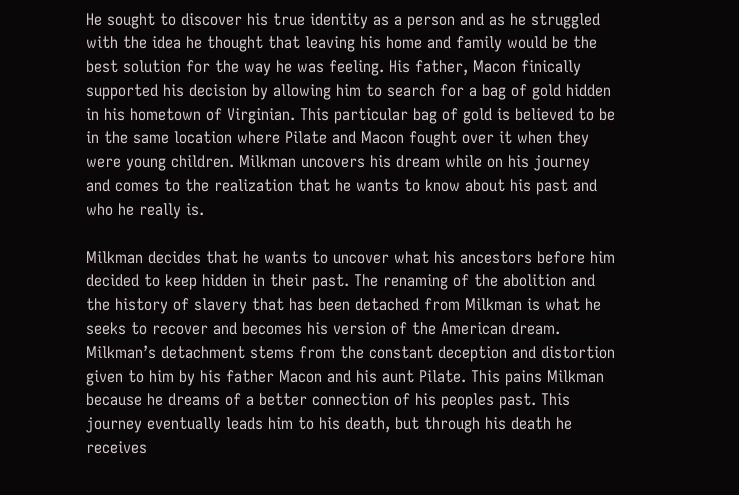He sought to discover his true identity as a person and as he struggled with the idea he thought that leaving his home and family would be the best solution for the way he was feeling. His father, Macon finically supported his decision by allowing him to search for a bag of gold hidden in his hometown of Virginian. This particular bag of gold is believed to be in the same location where Pilate and Macon fought over it when they were young children. Milkman uncovers his dream while on his journey and comes to the realization that he wants to know about his past and who he really is.

Milkman decides that he wants to uncover what his ancestors before him decided to keep hidden in their past. The renaming of the abolition and the history of slavery that has been detached from Milkman is what he seeks to recover and becomes his version of the American dream. Milkman’s detachment stems from the constant deception and distortion given to him by his father Macon and his aunt Pilate. This pains Milkman because he dreams of a better connection of his peoples past. This journey eventually leads him to his death, but through his death he receives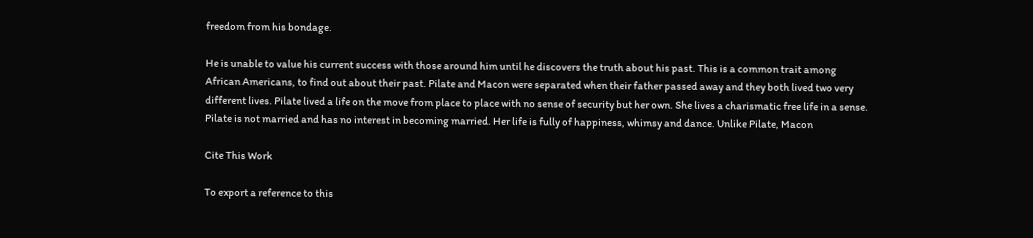freedom from his bondage.

He is unable to value his current success with those around him until he discovers the truth about his past. This is a common trait among African Americans, to find out about their past. Pilate and Macon were separated when their father passed away and they both lived two very different lives. Pilate lived a life on the move from place to place with no sense of security but her own. She lives a charismatic free life in a sense. Pilate is not married and has no interest in becoming married. Her life is fully of happiness, whimsy and dance. Unlike Pilate, Macon

Cite This Work

To export a reference to this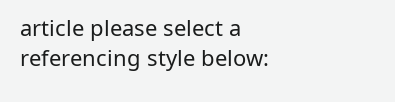article please select a referencing style below: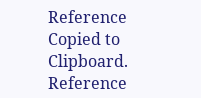Reference Copied to Clipboard.
Reference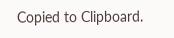Copied to Clipboard.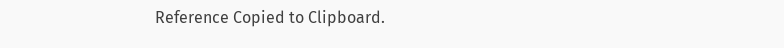Reference Copied to Clipboard.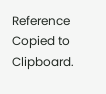Reference Copied to Clipboard.